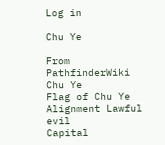Log in

Chu Ye

From PathfinderWiki
Chu Ye
Flag of Chu Ye
Alignment Lawful evil
Capital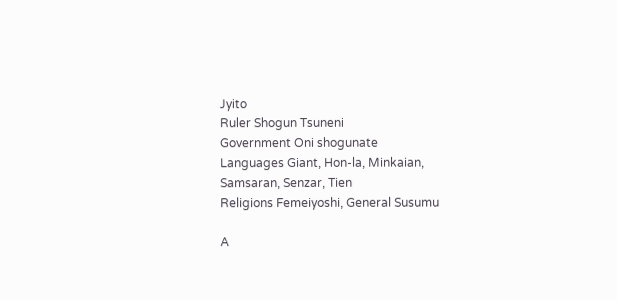Jyito
Ruler Shogun Tsuneni
Government Oni shogunate
Languages Giant, Hon-la, Minkaian, Samsaran, Senzar, Tien
Religions Femeiyoshi, General Susumu

A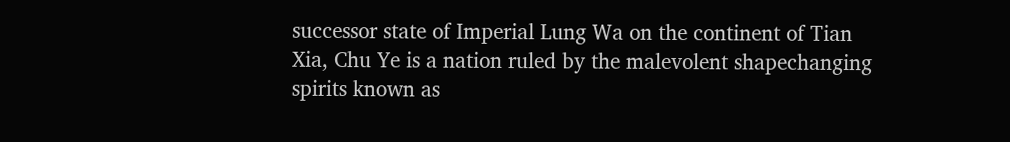successor state of Imperial Lung Wa on the continent of Tian Xia, Chu Ye is a nation ruled by the malevolent shapechanging spirits known as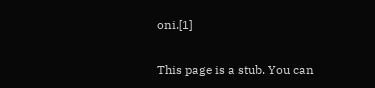oni.[1]

This page is a stub. You can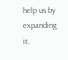help us by expanding it.